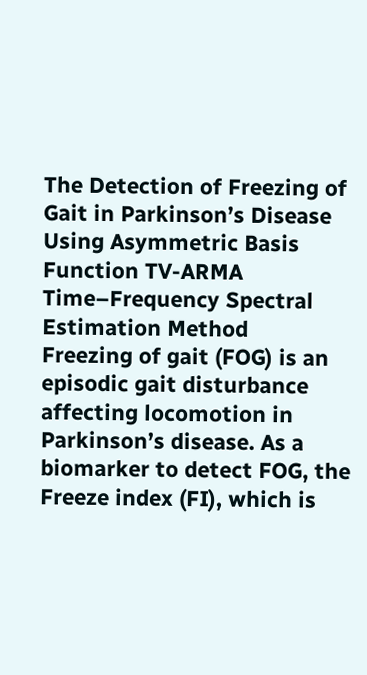The Detection of Freezing of Gait in Parkinson’s Disease Using Asymmetric Basis Function TV-ARMA Time–Frequency Spectral Estimation Method
Freezing of gait (FOG) is an episodic gait disturbance affecting locomotion in Parkinson’s disease. As a biomarker to detect FOG, the Freeze index (FI), which is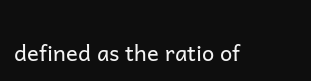defined as the ratio of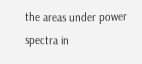the areas under power spectra in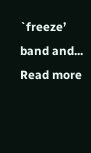`freeze’ band and... Read more